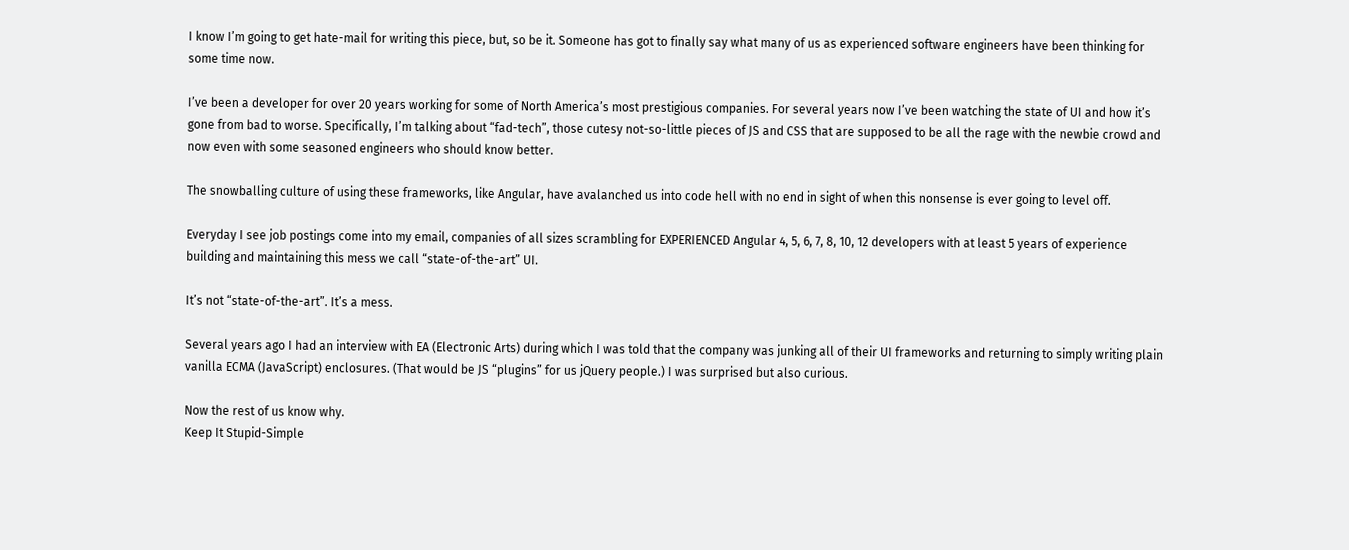I know I’m going to get hate-mail for writing this piece, but, so be it. Someone has got to finally say what many of us as experienced software engineers have been thinking for some time now.

I’ve been a developer for over 20 years working for some of North America’s most prestigious companies. For several years now I’ve been watching the state of UI and how it’s gone from bad to worse. Specifically, I’m talking about “fad-tech”, those cutesy not-so-little pieces of JS and CSS that are supposed to be all the rage with the newbie crowd and now even with some seasoned engineers who should know better.

The snowballing culture of using these frameworks, like Angular, have avalanched us into code hell with no end in sight of when this nonsense is ever going to level off.

Everyday I see job postings come into my email, companies of all sizes scrambling for EXPERIENCED Angular 4, 5, 6, 7, 8, 10, 12 developers with at least 5 years of experience building and maintaining this mess we call “state-of-the-art” UI.

It’s not “state-of-the-art”. It’s a mess.

Several years ago I had an interview with EA (Electronic Arts) during which I was told that the company was junking all of their UI frameworks and returning to simply writing plain vanilla ECMA (JavaScript) enclosures. (That would be JS “plugins” for us jQuery people.) I was surprised but also curious.

Now the rest of us know why.
Keep It Stupid-Simple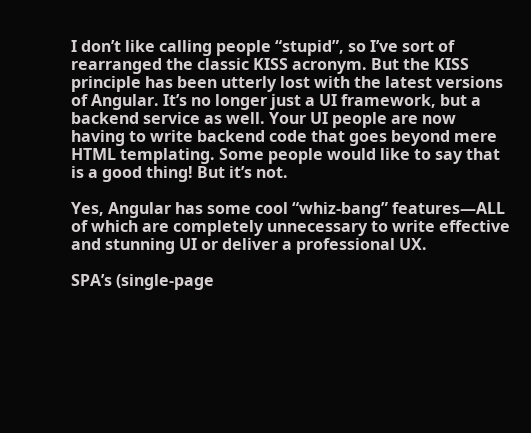I don’t like calling people “stupid”, so I’ve sort of rearranged the classic KISS acronym. But the KISS principle has been utterly lost with the latest versions of Angular. It’s no longer just a UI framework, but a backend service as well. Your UI people are now having to write backend code that goes beyond mere HTML templating. Some people would like to say that is a good thing! But it’s not.

Yes, Angular has some cool “whiz-bang” features—ALL of which are completely unnecessary to write effective and stunning UI or deliver a professional UX.

SPA’s (single-page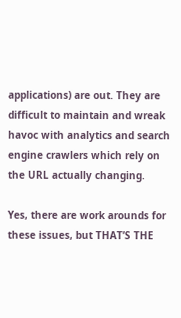applications) are out. They are difficult to maintain and wreak havoc with analytics and search engine crawlers which rely on the URL actually changing.

Yes, there are work arounds for these issues, but THAT’S THE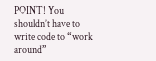POINT! You shouldn’t have to write code to “work around”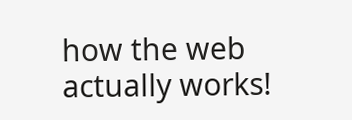how the web actually works!